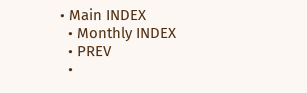• Main INDEX
  • Monthly INDEX
  • PREV
  •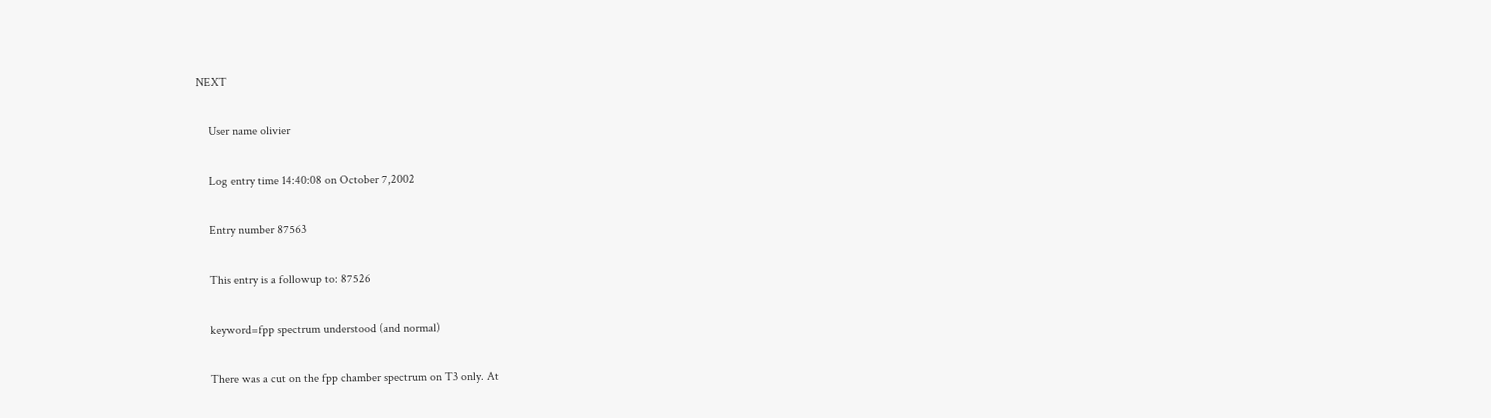NEXT

    User name olivier

    Log entry time 14:40:08 on October 7,2002

    Entry number 87563

    This entry is a followup to: 87526

    keyword=fpp spectrum understood (and normal)

    There was a cut on the fpp chamber spectrum on T3 only. At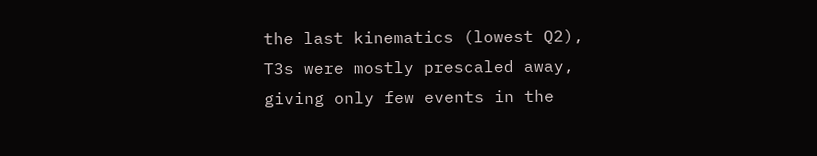the last kinematics (lowest Q2), T3s were mostly prescaled away, giving only few events in the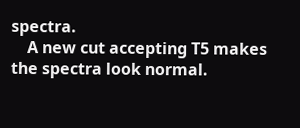spectra.
    A new cut accepting T5 makes the spectra look normal.